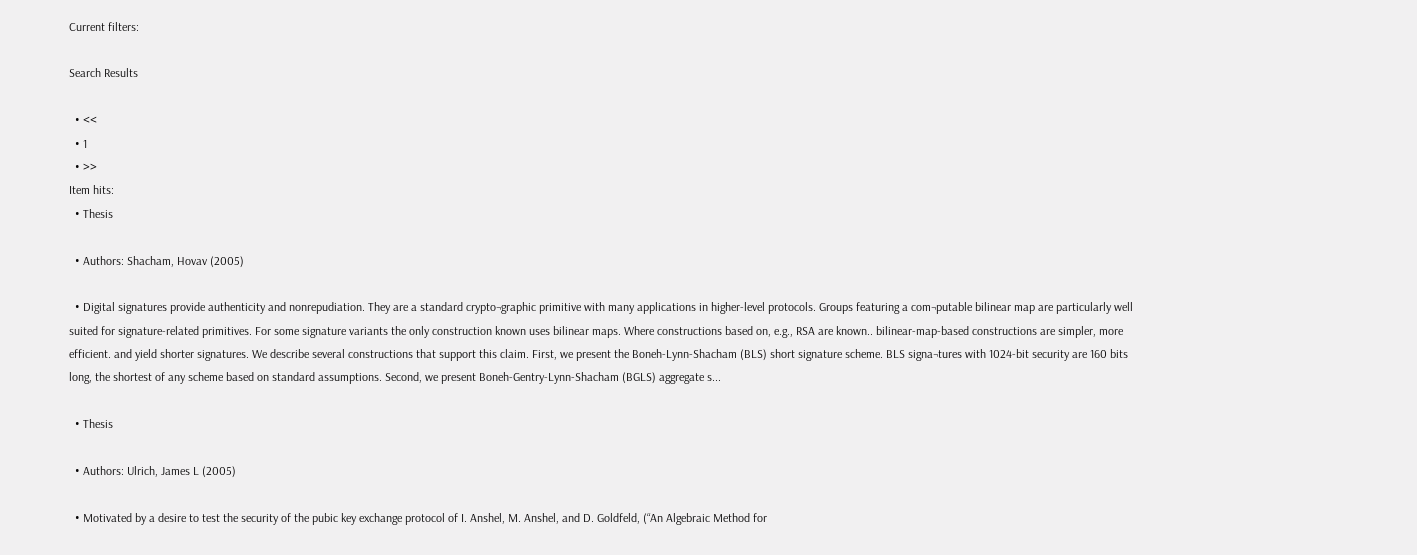Current filters:

Search Results

  • <<
  • 1
  • >>
Item hits:
  • Thesis

  • Authors: Shacham, Hovav (2005)

  • Digital signatures provide authenticity and nonrepudiation. They are a standard crypto¬graphic primitive with many applications in higher-level protocols. Groups featuring a com¬putable bilinear map are particularly well suited for signature-related primitives. For some signature variants the only construction known uses bilinear maps. Where constructions based on, e.g., RSA are known.. bilinear-map-based constructions are simpler, more efficient. and yield shorter signatures. We describe several constructions that support this claim. First, we present the Boneh-Lynn-Shacham (BLS) short signature scheme. BLS signa¬tures with 1024-bit security are 160 bits long, the shortest of any scheme based on standard assumptions. Second, we present Boneh-Gentry-Lynn-Shacham (BGLS) aggregate s...

  • Thesis

  • Authors: Ulrich, James L (2005)

  • Motivated by a desire to test the security of the pubic key exchange protocol of I. Anshel, M. Anshel, and D. Goldfeld, (“An Algebraic Method for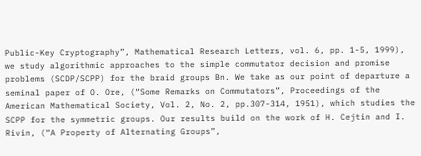Public-Key Cryptography”, Mathematical Research Letters, vol. 6, pp. 1-5, 1999), we study algorithmic approaches to the simple commutator decision and promise problems (SCDP/SCPP) for the braid groups Bn. We take as our point of departure a seminal paper of O. Ore, (“Some Remarks on Commutators”, Proceedings of the American Mathematical Society, Vol. 2, No. 2, pp.307-314, 1951), which studies the SCPP for the symmetric groups. Our results build on the work of H. Cejtin and I. Rivin, (“A Property of Alternating Groups”,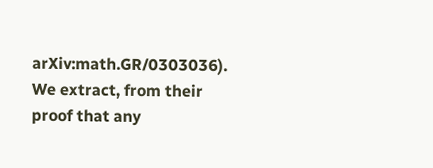arXiv:math.GR/0303036). We extract, from their proof that any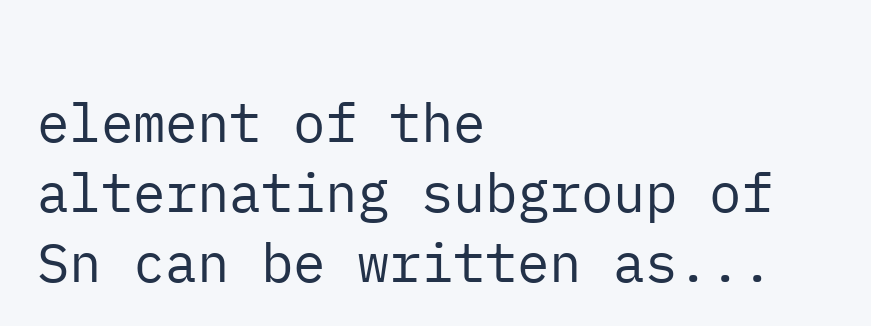element of the alternating subgroup of Sn can be written as...